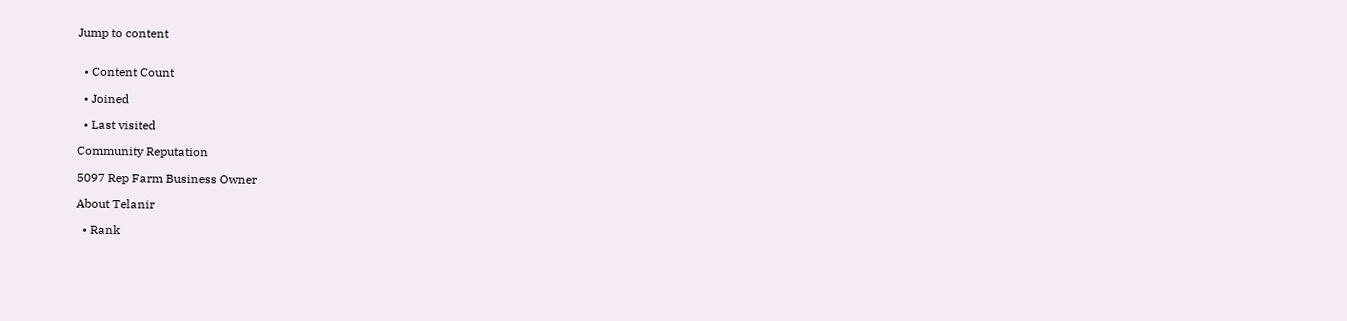Jump to content


  • Content Count

  • Joined

  • Last visited

Community Reputation

5097 Rep Farm Business Owner

About Telanir

  • Rank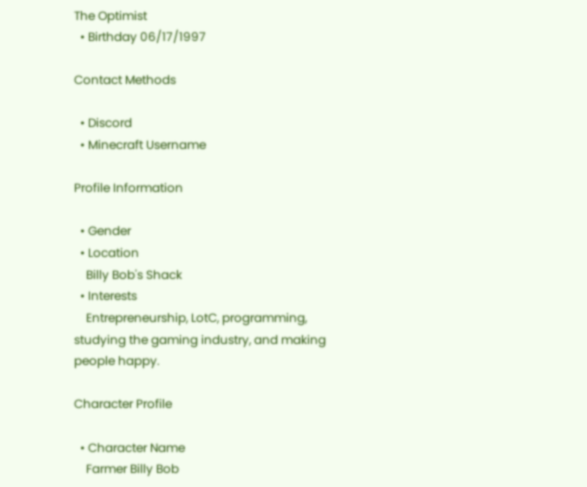The Optimist
  • Birthday 06/17/1997

Contact Methods

  • Discord
  • Minecraft Username

Profile Information

  • Gender
  • Location
    Billy Bob's Shack
  • Interests
    Entrepreneurship, LotC, programming, studying the gaming industry, and making people happy.

Character Profile

  • Character Name
    Farmer Billy Bob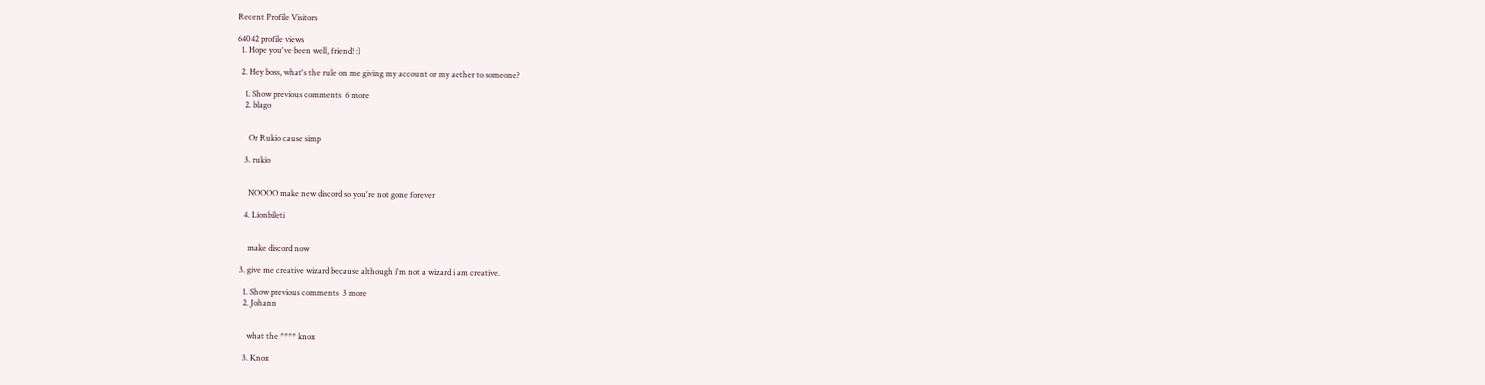Recent Profile Visitors

64042 profile views
  1. Hope you've been well, friend! :)

  2. Hey boss, what's the rule on me giving my account or my aether to someone?

    1. Show previous comments  6 more
    2. blago


      Or Rukio cause simp

    3. rukio


      NOOOO make new discord so you're not gone forever

    4. Lionbileti


      make discord now

  3. give me creative wizard because although i'm not a wizard i am creative.

    1. Show previous comments  3 more
    2. Johann


      what the **** knox

    3. Knox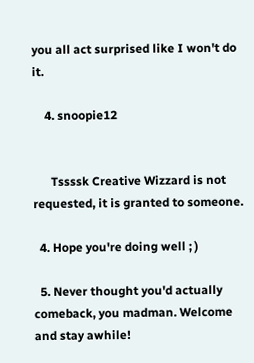you all act surprised like I won't do it.

    4. snoopie12


      Tssssk Creative Wizzard is not requested, it is granted to someone.

  4. Hope you're doing well ; )

  5. Never thought you'd actually comeback, you madman. Welcome and stay awhile!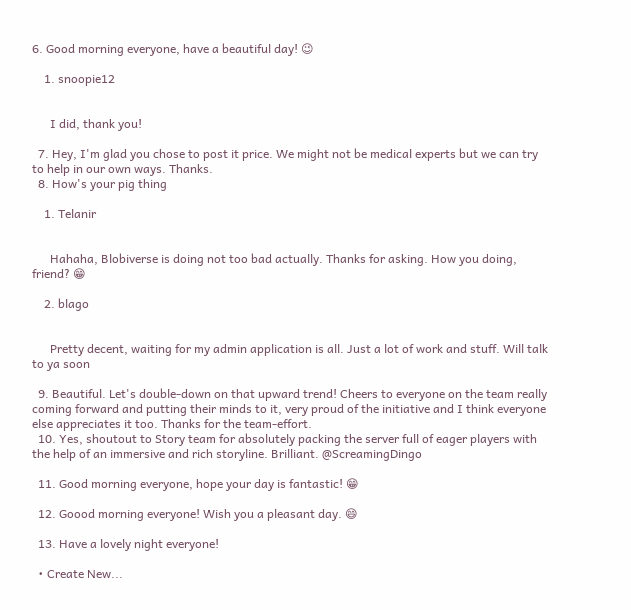6. Good morning everyone, have a beautiful day! 😉

    1. snoopie12


      I did, thank you!

  7. Hey, I'm glad you chose to post it price. We might not be medical experts but we can try to help in our own ways. Thanks.
  8. How's your pig thing

    1. Telanir


      Hahaha, Blobiverse is doing not too bad actually. Thanks for asking. How you doing, friend? 😁

    2. blago


      Pretty decent, waiting for my admin application is all. Just a lot of work and stuff. Will talk to ya soon

  9. Beautiful. Let's double-down on that upward trend! Cheers to everyone on the team really coming forward and putting their minds to it, very proud of the initiative and I think everyone else appreciates it too. Thanks for the team-effort.
  10. Yes, shoutout to Story team for absolutely packing the server full of eager players with the help of an immersive and rich storyline. Brilliant. @ScreamingDingo

  11. Good morning everyone, hope your day is fantastic! 😁

  12. Goood morning everyone! Wish you a pleasant day. 😄

  13. Have a lovely night everyone!

  • Create New...